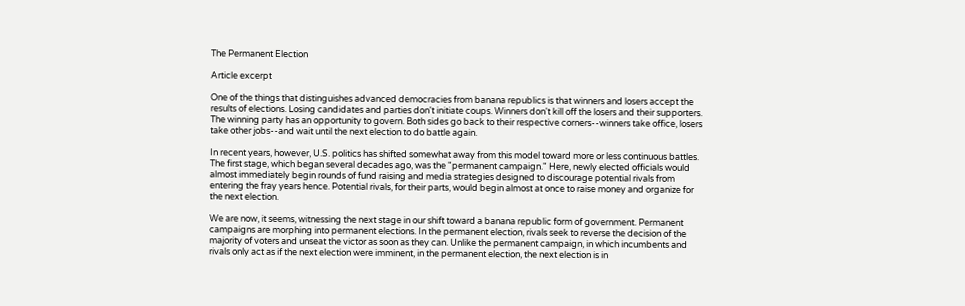The Permanent Election

Article excerpt

One of the things that distinguishes advanced democracies from banana republics is that winners and losers accept the results of elections. Losing candidates and parties don't initiate coups. Winners don't kill off the losers and their supporters. The winning party has an opportunity to govern. Both sides go back to their respective corners--winners take office, losers take other jobs--and wait until the next election to do battle again.

In recent years, however, U.S. politics has shifted somewhat away from this model toward more or less continuous battles. The first stage, which began several decades ago, was the "permanent campaign." Here, newly elected officials would almost immediately begin rounds of fund raising and media strategies designed to discourage potential rivals from entering the fray years hence. Potential rivals, for their parts, would begin almost at once to raise money and organize for the next election.

We are now, it seems, witnessing the next stage in our shift toward a banana republic form of government. Permanent campaigns are morphing into permanent elections. In the permanent election, rivals seek to reverse the decision of the majority of voters and unseat the victor as soon as they can. Unlike the permanent campaign, in which incumbents and rivals only act as if the next election were imminent, in the permanent election, the next election is in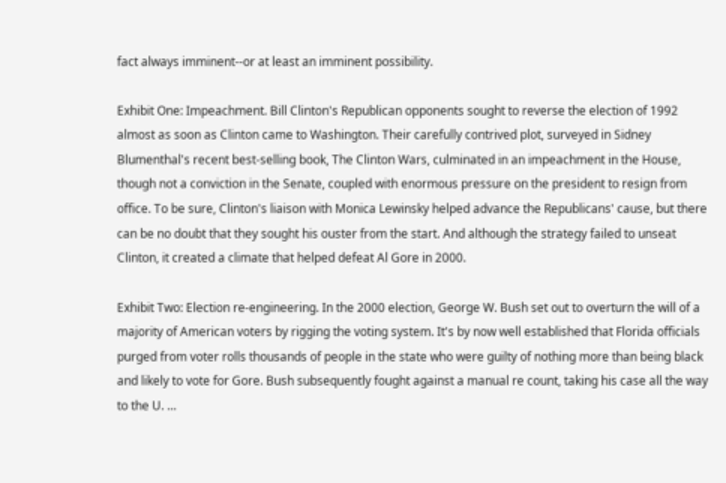fact always imminent--or at least an imminent possibility.

Exhibit One: Impeachment. Bill Clinton's Republican opponents sought to reverse the election of 1992 almost as soon as Clinton came to Washington. Their carefully contrived plot, surveyed in Sidney Blumenthal's recent best-selling book, The Clinton Wars, culminated in an impeachment in the House, though not a conviction in the Senate, coupled with enormous pressure on the president to resign from office. To be sure, Clinton's liaison with Monica Lewinsky helped advance the Republicans' cause, but there can be no doubt that they sought his ouster from the start. And although the strategy failed to unseat Clinton, it created a climate that helped defeat Al Gore in 2000.

Exhibit Two: Election re-engineering. In the 2000 election, George W. Bush set out to overturn the will of a majority of American voters by rigging the voting system. It's by now well established that Florida officials purged from voter rolls thousands of people in the state who were guilty of nothing more than being black and likely to vote for Gore. Bush subsequently fought against a manual re count, taking his case all the way to the U. …